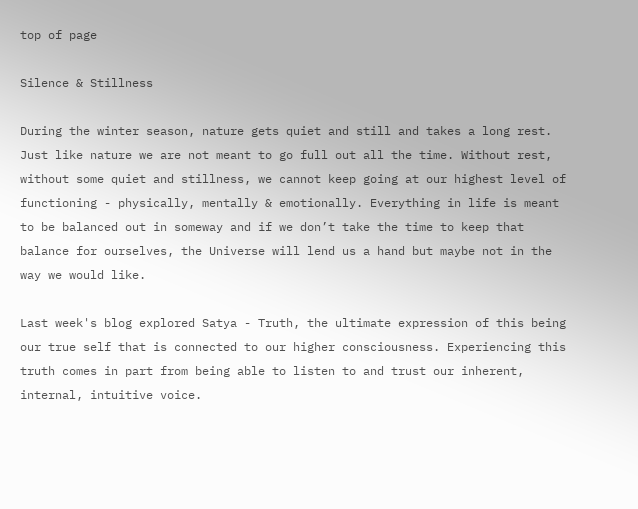top of page

Silence & Stillness

During the winter season, nature gets quiet and still and takes a long rest. Just like nature we are not meant to go full out all the time. Without rest, without some quiet and stillness, we cannot keep going at our highest level of functioning - physically, mentally & emotionally. Everything in life is meant to be balanced out in someway and if we don’t take the time to keep that balance for ourselves, the Universe will lend us a hand but maybe not in the way we would like.

Last week's blog explored Satya - Truth, the ultimate expression of this being our true self that is connected to our higher consciousness. Experiencing this truth comes in part from being able to listen to and trust our inherent, internal, intuitive voice.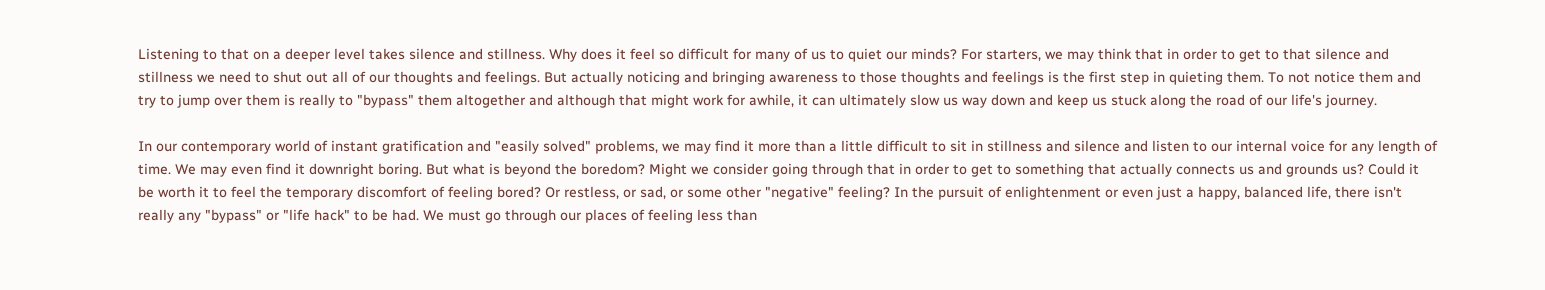Listening to that on a deeper level takes silence and stillness. Why does it feel so difficult for many of us to quiet our minds? For starters, we may think that in order to get to that silence and stillness we need to shut out all of our thoughts and feelings. But actually noticing and bringing awareness to those thoughts and feelings is the first step in quieting them. To not notice them and try to jump over them is really to "bypass" them altogether and although that might work for awhile, it can ultimately slow us way down and keep us stuck along the road of our life's journey.

In our contemporary world of instant gratification and "easily solved" problems, we may find it more than a little difficult to sit in stillness and silence and listen to our internal voice for any length of time. We may even find it downright boring. But what is beyond the boredom? Might we consider going through that in order to get to something that actually connects us and grounds us? Could it be worth it to feel the temporary discomfort of feeling bored? Or restless, or sad, or some other "negative" feeling? In the pursuit of enlightenment or even just a happy, balanced life, there isn't really any "bypass" or "life hack" to be had. We must go through our places of feeling less than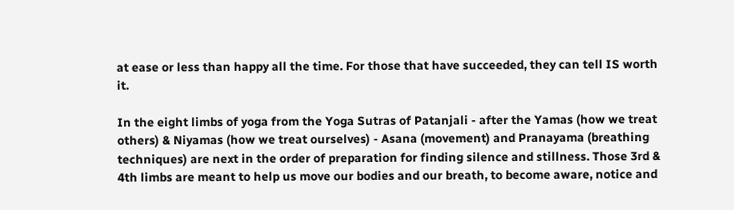at ease or less than happy all the time. For those that have succeeded, they can tell IS worth it.

In the eight limbs of yoga from the Yoga Sutras of Patanjali - after the Yamas (how we treat others) & Niyamas (how we treat ourselves) - Asana (movement) and Pranayama (breathing techniques) are next in the order of preparation for finding silence and stillness. Those 3rd & 4th limbs are meant to help us move our bodies and our breath, to become aware, notice and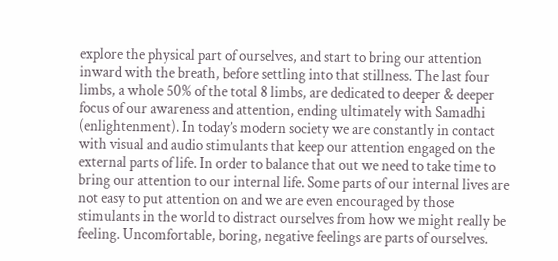explore the physical part of ourselves, and start to bring our attention inward with the breath, before settling into that stillness. The last four limbs, a whole 50% of the total 8 limbs, are dedicated to deeper & deeper focus of our awareness and attention, ending ultimately with Samadhi (enlightenment). In today’s modern society we are constantly in contact with visual and audio stimulants that keep our attention engaged on the external parts of life. In order to balance that out we need to take time to bring our attention to our internal life. Some parts of our internal lives are not easy to put attention on and we are even encouraged by those stimulants in the world to distract ourselves from how we might really be feeling. Uncomfortable, boring, negative feelings are parts of ourselves.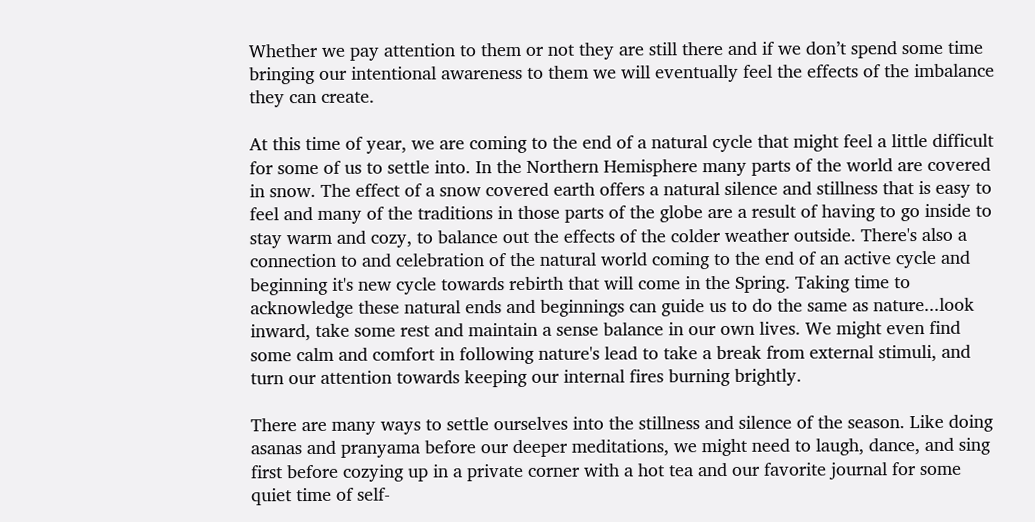Whether we pay attention to them or not they are still there and if we don’t spend some time bringing our intentional awareness to them we will eventually feel the effects of the imbalance they can create.

At this time of year, we are coming to the end of a natural cycle that might feel a little difficult for some of us to settle into. In the Northern Hemisphere many parts of the world are covered in snow. The effect of a snow covered earth offers a natural silence and stillness that is easy to feel and many of the traditions in those parts of the globe are a result of having to go inside to stay warm and cozy, to balance out the effects of the colder weather outside. There's also a connection to and celebration of the natural world coming to the end of an active cycle and beginning it's new cycle towards rebirth that will come in the Spring. Taking time to acknowledge these natural ends and beginnings can guide us to do the same as nature...look inward, take some rest and maintain a sense balance in our own lives. We might even find some calm and comfort in following nature's lead to take a break from external stimuli, and turn our attention towards keeping our internal fires burning brightly.

There are many ways to settle ourselves into the stillness and silence of the season. Like doing asanas and pranyama before our deeper meditations, we might need to laugh, dance, and sing first before cozying up in a private corner with a hot tea and our favorite journal for some quiet time of self-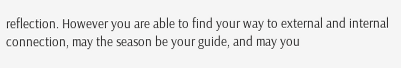reflection. However you are able to find your way to external and internal connection, may the season be your guide, and may you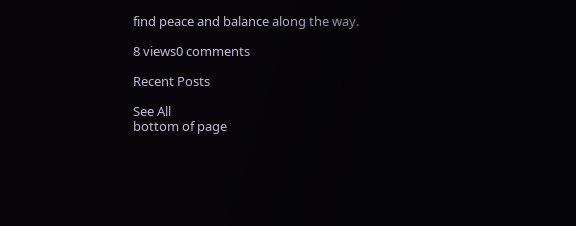find peace and balance along the way.

8 views0 comments

Recent Posts

See All
bottom of page